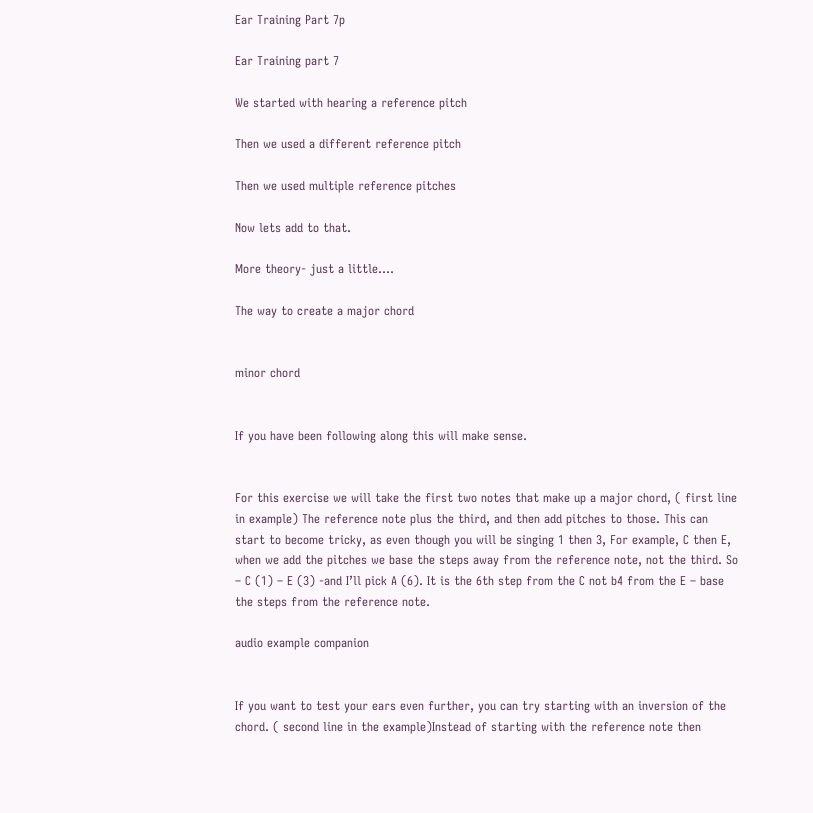Ear Training Part 7p

Ear Training part 7

We started with hearing a reference pitch

Then we used a different reference pitch

Then we used multiple reference pitches

Now lets add to that.

More theory- just a little….

The way to create a major chord


minor chord


If you have been following along this will make sense.


For this exercise we will take the first two notes that make up a major chord, ( first line in example) The reference note plus the third, and then add pitches to those. This can start to become tricky, as even though you will be singing 1 then 3, For example, C then E, when we add the pitches we base the steps away from the reference note, not the third. So – C (1) – E (3) -and I’ll pick A (6). It is the 6th step from the C not b4 from the E – base the steps from the reference note.

audio example companion


If you want to test your ears even further, you can try starting with an inversion of the chord. ( second line in the example)Instead of starting with the reference note then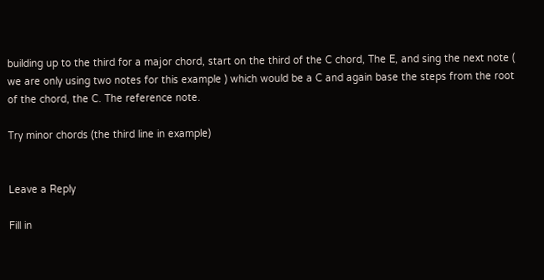building up to the third for a major chord, start on the third of the C chord, The E, and sing the next note ( we are only using two notes for this example ) which would be a C and again base the steps from the root of the chord, the C. The reference note.

Try minor chords (the third line in example)


Leave a Reply

Fill in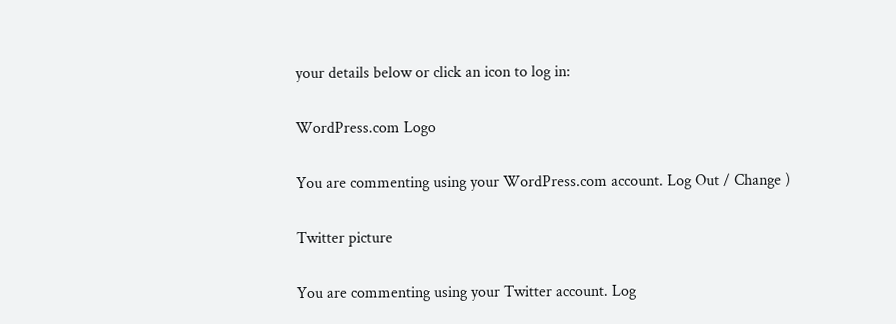your details below or click an icon to log in:

WordPress.com Logo

You are commenting using your WordPress.com account. Log Out / Change )

Twitter picture

You are commenting using your Twitter account. Log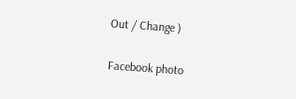Out / Change )

Facebook photo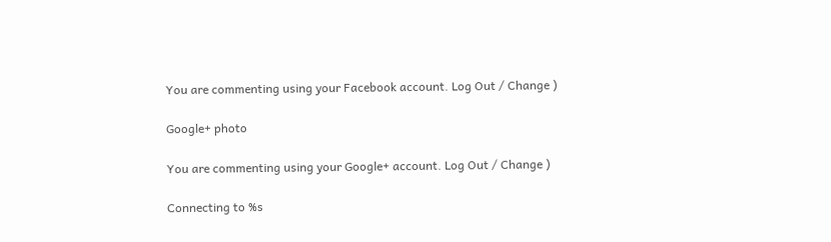You are commenting using your Facebook account. Log Out / Change )

Google+ photo

You are commenting using your Google+ account. Log Out / Change )

Connecting to %s